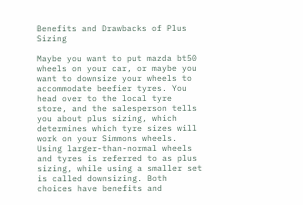Benefits and Drawbacks of Plus Sizing

Maybe you want to put mazda bt50 wheels on your car, or maybe you want to downsize your wheels to accommodate beefier tyres. You head over to the local tyre store, and the salesperson tells you about plus sizing, which determines which tyre sizes will work on your Simmons wheels. Using larger-than-normal wheels and tyres is referred to as plus sizing, while using a smaller set is called downsizing. Both choices have benefits and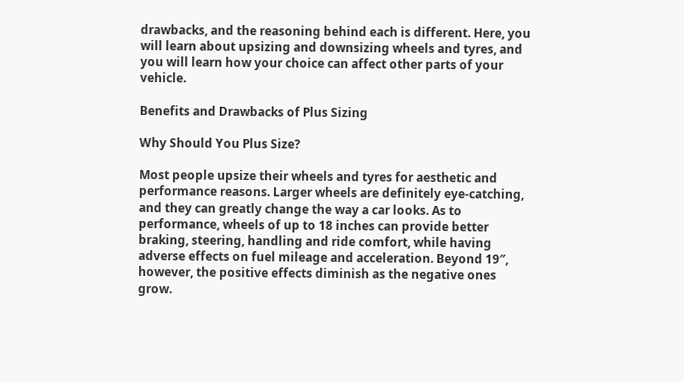drawbacks, and the reasoning behind each is different. Here, you will learn about upsizing and downsizing wheels and tyres, and you will learn how your choice can affect other parts of your vehicle.

Benefits and Drawbacks of Plus Sizing

Why Should You Plus Size?

Most people upsize their wheels and tyres for aesthetic and performance reasons. Larger wheels are definitely eye-catching, and they can greatly change the way a car looks. As to performance, wheels of up to 18 inches can provide better braking, steering, handling and ride comfort, while having adverse effects on fuel mileage and acceleration. Beyond 19″, however, the positive effects diminish as the negative ones grow.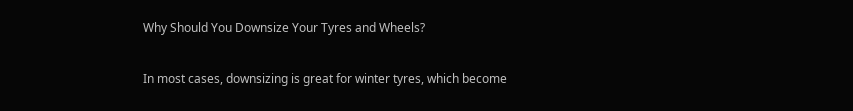Why Should You Downsize Your Tyres and Wheels?

In most cases, downsizing is great for winter tyres, which become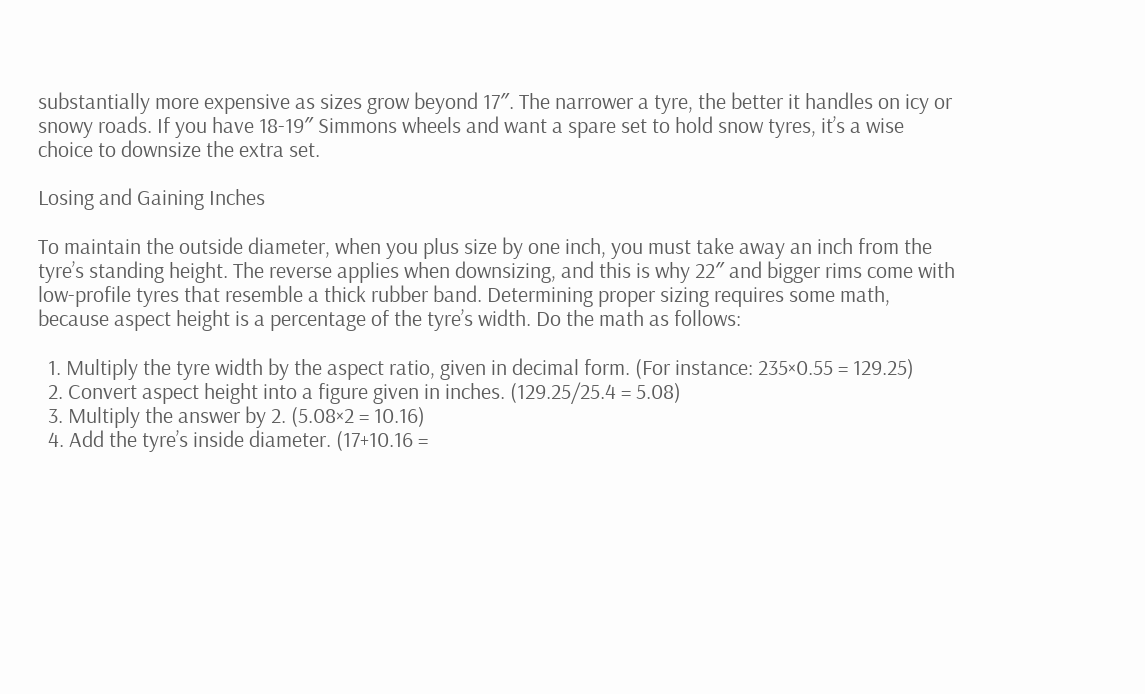substantially more expensive as sizes grow beyond 17″. The narrower a tyre, the better it handles on icy or snowy roads. If you have 18-19″ Simmons wheels and want a spare set to hold snow tyres, it’s a wise choice to downsize the extra set.

Losing and Gaining Inches

To maintain the outside diameter, when you plus size by one inch, you must take away an inch from the tyre’s standing height. The reverse applies when downsizing, and this is why 22″ and bigger rims come with low-profile tyres that resemble a thick rubber band. Determining proper sizing requires some math, because aspect height is a percentage of the tyre’s width. Do the math as follows:

  1. Multiply the tyre width by the aspect ratio, given in decimal form. (For instance: 235×0.55 = 129.25)
  2. Convert aspect height into a figure given in inches. (129.25/25.4 = 5.08)
  3. Multiply the answer by 2. (5.08×2 = 10.16)
  4. Add the tyre’s inside diameter. (17+10.16 =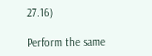27.16)

Perform the same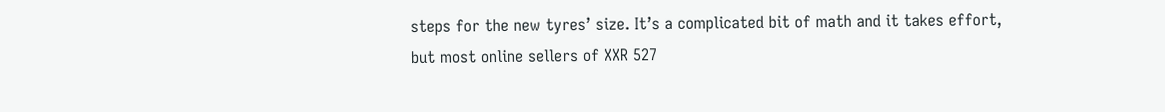steps for the new tyres’ size. It’s a complicated bit of math and it takes effort, but most online sellers of XXR 527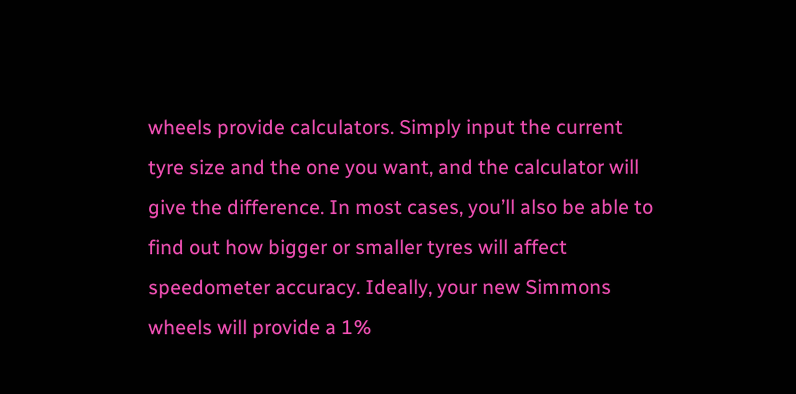wheels provide calculators. Simply input the current tyre size and the one you want, and the calculator will give the difference. In most cases, you’ll also be able to find out how bigger or smaller tyres will affect speedometer accuracy. Ideally, your new Simmons wheels will provide a 1%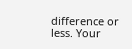difference or less. Your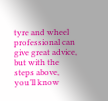tyre and wheel professional can give great advice, but with the steps above, you’ll know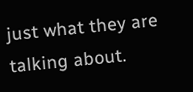just what they are talking about.